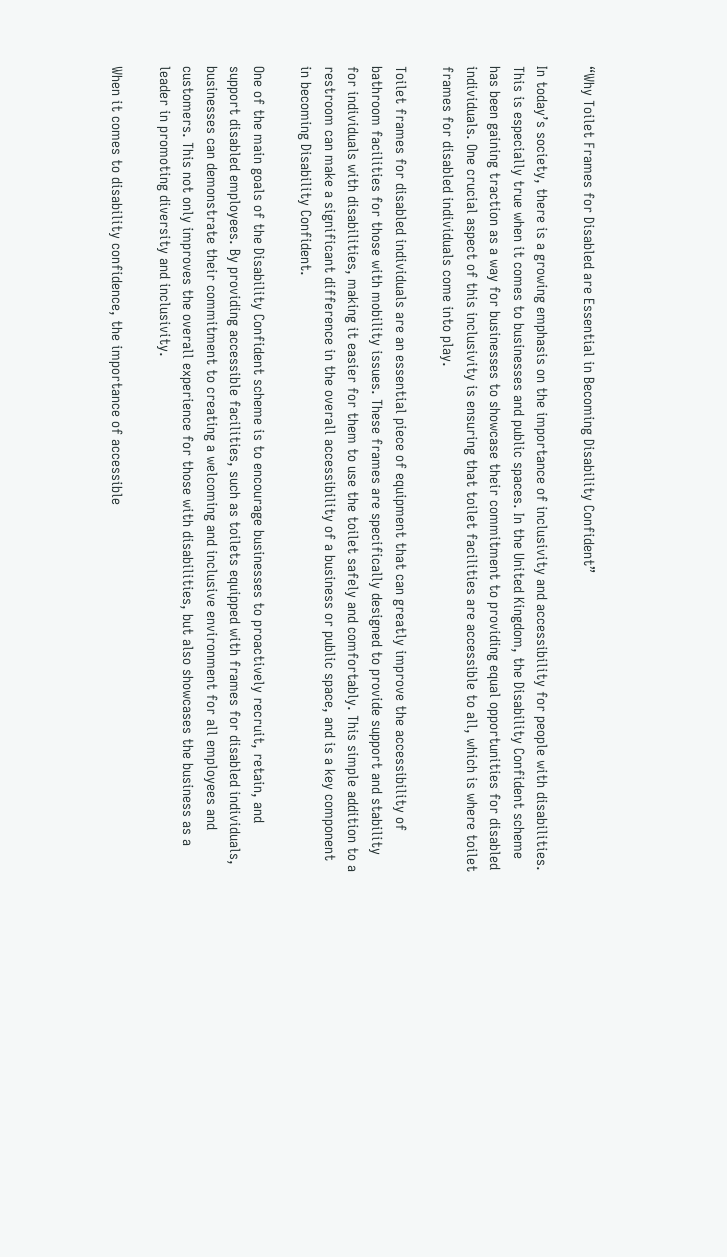“Why Toilet Frames for Disabled are Essential in Becoming Disability Confident”

In today’s society, there is a growing emphasis on the importance of inclusivity and accessibility for people with disabilities. This is especially true when it comes to businesses and public spaces. In the United Kingdom, the Disability Confident scheme has been gaining traction as a way for businesses to showcase their commitment to providing equal opportunities for disabled individuals. One crucial aspect of this inclusivity is ensuring that toilet facilities are accessible to all, which is where toilet frames for disabled individuals come into play.

Toilet frames for disabled individuals are an essential piece of equipment that can greatly improve the accessibility of bathroom facilities for those with mobility issues. These frames are specifically designed to provide support and stability for individuals with disabilities, making it easier for them to use the toilet safely and comfortably. This simple addition to a restroom can make a significant difference in the overall accessibility of a business or public space, and is a key component in becoming Disability Confident.

One of the main goals of the Disability Confident scheme is to encourage businesses to proactively recruit, retain, and support disabled employees. By providing accessible facilities, such as toilets equipped with frames for disabled individuals, businesses can demonstrate their commitment to creating a welcoming and inclusive environment for all employees and customers. This not only improves the overall experience for those with disabilities, but also showcases the business as a leader in promoting diversity and inclusivity.

When it comes to disability confidence, the importance of accessible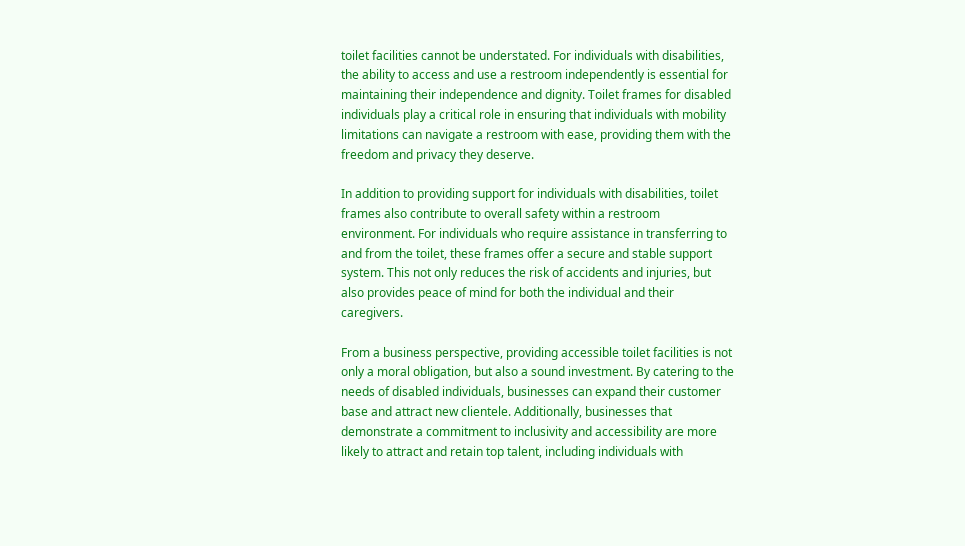toilet facilities cannot be understated. For individuals with disabilities, the ability to access and use a restroom independently is essential for maintaining their independence and dignity. Toilet frames for disabled individuals play a critical role in ensuring that individuals with mobility limitations can navigate a restroom with ease, providing them with the freedom and privacy they deserve.

In addition to providing support for individuals with disabilities, toilet frames also contribute to overall safety within a restroom environment. For individuals who require assistance in transferring to and from the toilet, these frames offer a secure and stable support system. This not only reduces the risk of accidents and injuries, but also provides peace of mind for both the individual and their caregivers.

From a business perspective, providing accessible toilet facilities is not only a moral obligation, but also a sound investment. By catering to the needs of disabled individuals, businesses can expand their customer base and attract new clientele. Additionally, businesses that demonstrate a commitment to inclusivity and accessibility are more likely to attract and retain top talent, including individuals with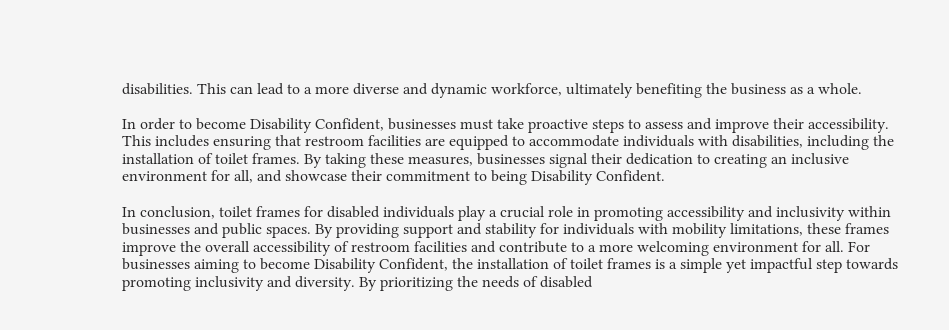disabilities. This can lead to a more diverse and dynamic workforce, ultimately benefiting the business as a whole.

In order to become Disability Confident, businesses must take proactive steps to assess and improve their accessibility. This includes ensuring that restroom facilities are equipped to accommodate individuals with disabilities, including the installation of toilet frames. By taking these measures, businesses signal their dedication to creating an inclusive environment for all, and showcase their commitment to being Disability Confident.

In conclusion, toilet frames for disabled individuals play a crucial role in promoting accessibility and inclusivity within businesses and public spaces. By providing support and stability for individuals with mobility limitations, these frames improve the overall accessibility of restroom facilities and contribute to a more welcoming environment for all. For businesses aiming to become Disability Confident, the installation of toilet frames is a simple yet impactful step towards promoting inclusivity and diversity. By prioritizing the needs of disabled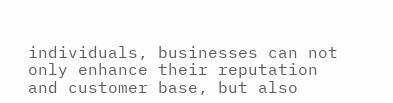individuals, businesses can not only enhance their reputation and customer base, but also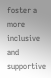foster a more inclusive and supportive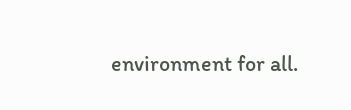environment for all.